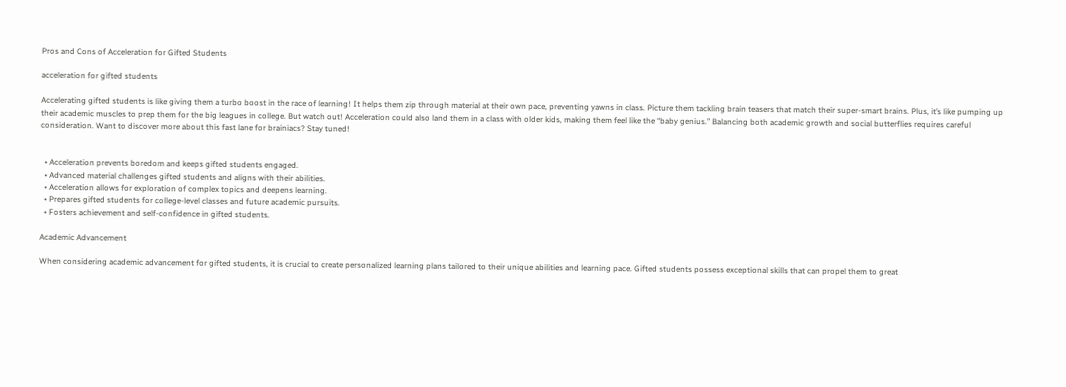Pros and Cons of Acceleration for Gifted Students

acceleration for gifted students

Accelerating gifted students is like giving them a turbo boost in the race of learning! It helps them zip through material at their own pace, preventing yawns in class. Picture them tackling brain teasers that match their super-smart brains. Plus, it’s like pumping up their academic muscles to prep them for the big leagues in college. But watch out! Acceleration could also land them in a class with older kids, making them feel like the “baby genius.” Balancing both academic growth and social butterflies requires careful consideration. Want to discover more about this fast lane for brainiacs? Stay tuned!


  • Acceleration prevents boredom and keeps gifted students engaged.
  • Advanced material challenges gifted students and aligns with their abilities.
  • Acceleration allows for exploration of complex topics and deepens learning.
  • Prepares gifted students for college-level classes and future academic pursuits.
  • Fosters achievement and self-confidence in gifted students.

Academic Advancement

When considering academic advancement for gifted students, it is crucial to create personalized learning plans tailored to their unique abilities and learning pace. Gifted students possess exceptional skills that can propel them to great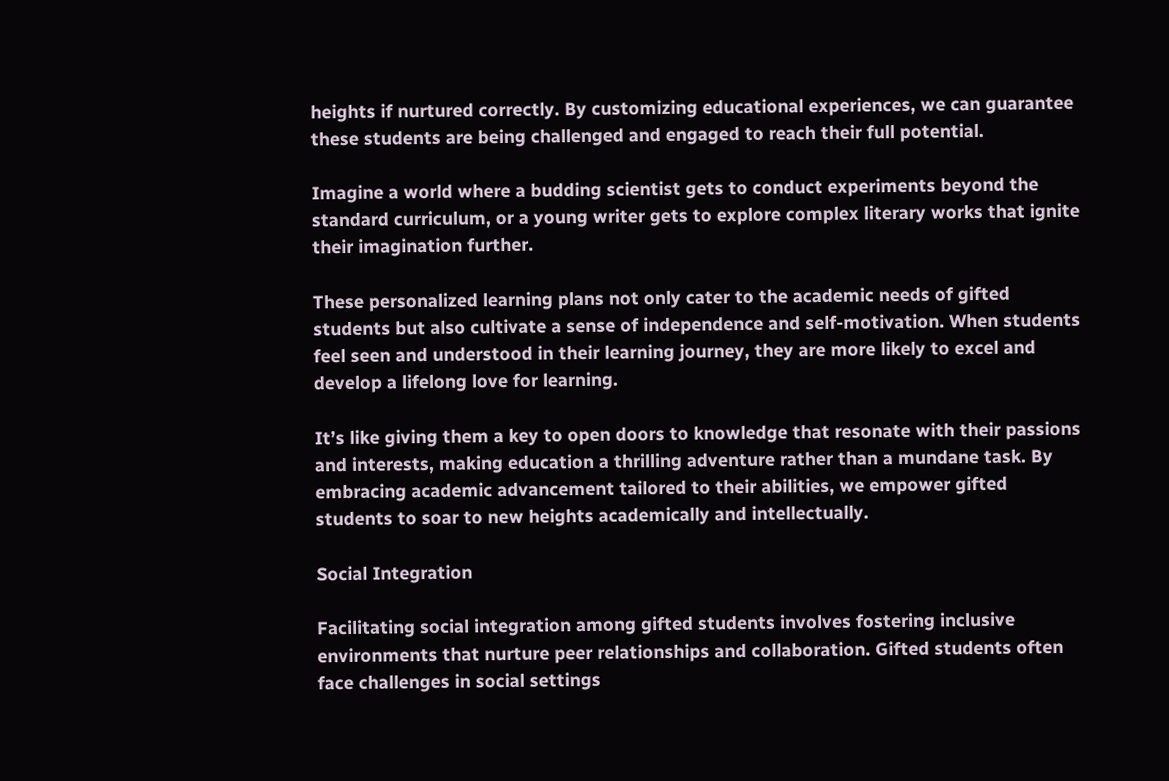heights if nurtured correctly. By customizing educational experiences, we can guarantee these students are being challenged and engaged to reach their full potential.

Imagine a world where a budding scientist gets to conduct experiments beyond the standard curriculum, or a young writer gets to explore complex literary works that ignite their imagination further.

These personalized learning plans not only cater to the academic needs of gifted students but also cultivate a sense of independence and self-motivation. When students feel seen and understood in their learning journey, they are more likely to excel and develop a lifelong love for learning.

It’s like giving them a key to open doors to knowledge that resonate with their passions and interests, making education a thrilling adventure rather than a mundane task. By embracing academic advancement tailored to their abilities, we empower gifted students to soar to new heights academically and intellectually.

Social Integration

Facilitating social integration among gifted students involves fostering inclusive environments that nurture peer relationships and collaboration. Gifted students often face challenges in social settings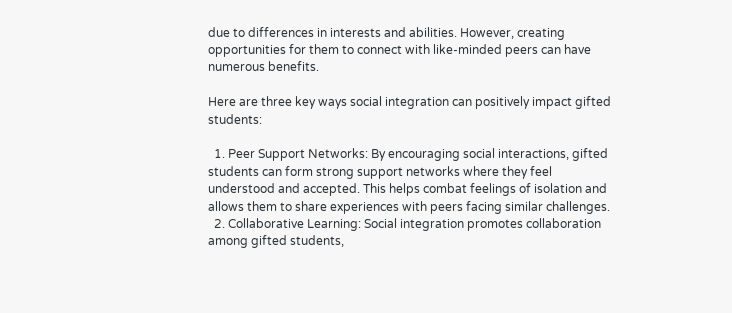due to differences in interests and abilities. However, creating opportunities for them to connect with like-minded peers can have numerous benefits.

Here are three key ways social integration can positively impact gifted students:

  1. Peer Support Networks: By encouraging social interactions, gifted students can form strong support networks where they feel understood and accepted. This helps combat feelings of isolation and allows them to share experiences with peers facing similar challenges.
  2. Collaborative Learning: Social integration promotes collaboration among gifted students,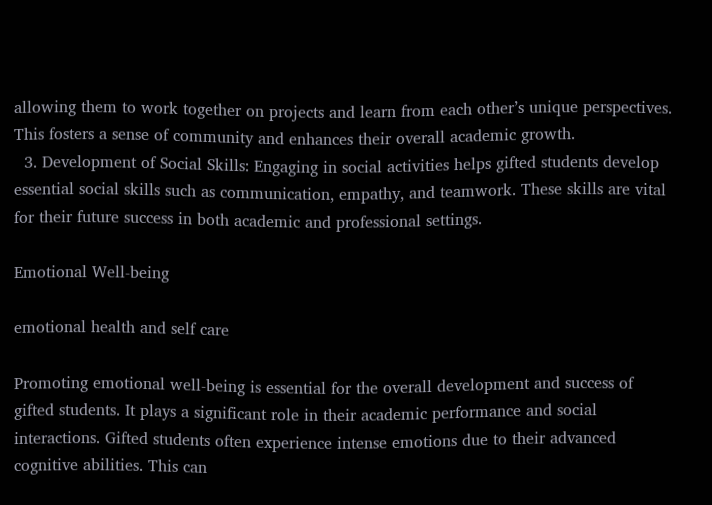allowing them to work together on projects and learn from each other’s unique perspectives. This fosters a sense of community and enhances their overall academic growth.
  3. Development of Social Skills: Engaging in social activities helps gifted students develop essential social skills such as communication, empathy, and teamwork. These skills are vital for their future success in both academic and professional settings.

Emotional Well-being

emotional health and self care

Promoting emotional well-being is essential for the overall development and success of gifted students. It plays a significant role in their academic performance and social interactions. Gifted students often experience intense emotions due to their advanced cognitive abilities. This can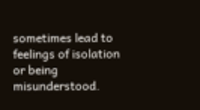sometimes lead to feelings of isolation or being misunderstood.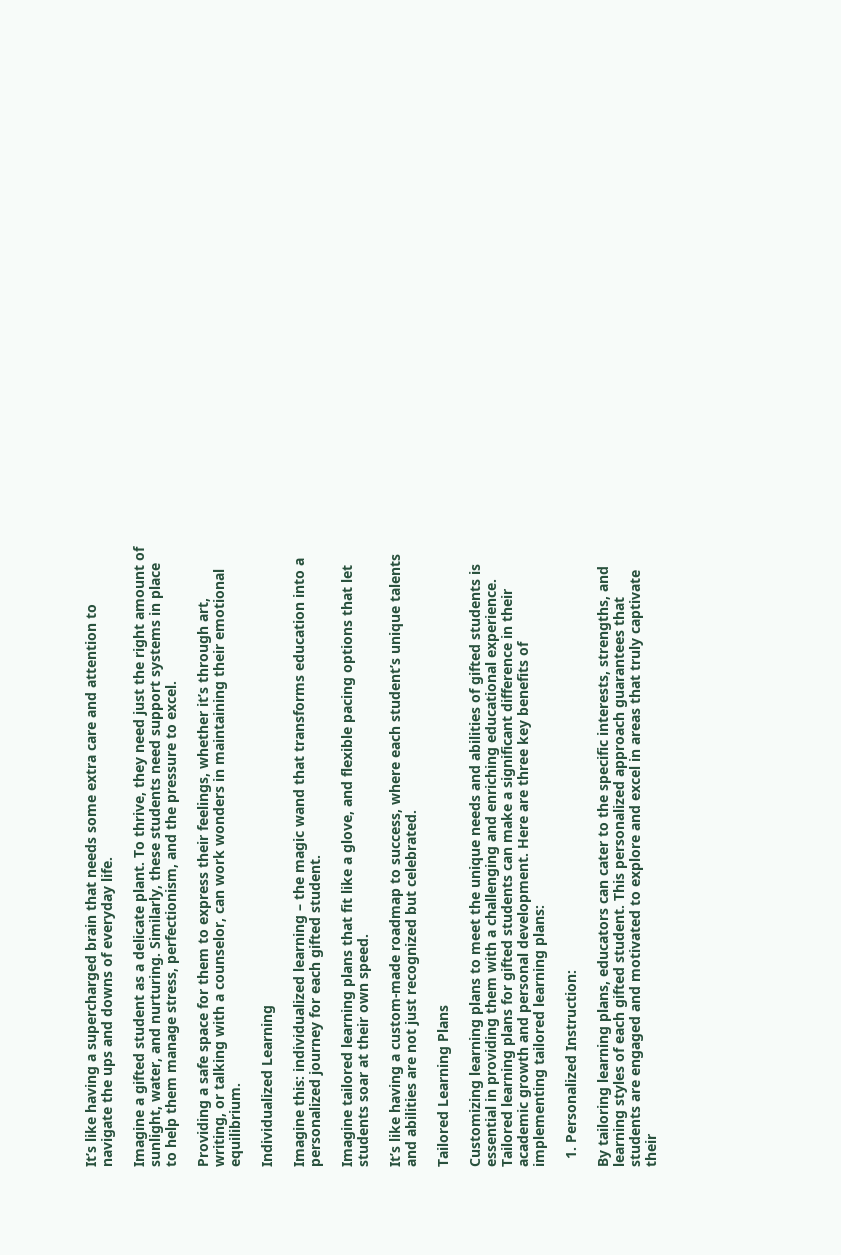It’s like having a supercharged brain that needs some extra care and attention to navigate the ups and downs of everyday life.

Imagine a gifted student as a delicate plant. To thrive, they need just the right amount of sunlight, water, and nurturing. Similarly, these students need support systems in place to help them manage stress, perfectionism, and the pressure to excel.

Providing a safe space for them to express their feelings, whether it’s through art, writing, or talking with a counselor, can work wonders in maintaining their emotional equilibrium.

Individualized Learning

Imagine this: individualized learning – the magic wand that transforms education into a personalized journey for each gifted student.

Imagine tailored learning plans that fit like a glove, and flexible pacing options that let students soar at their own speed.

It’s like having a custom-made roadmap to success, where each student’s unique talents and abilities are not just recognized but celebrated.

Tailored Learning Plans

Customizing learning plans to meet the unique needs and abilities of gifted students is essential in providing them with a challenging and enriching educational experience. Tailored learning plans for gifted students can make a significant difference in their academic growth and personal development. Here are three key benefits of implementing tailored learning plans:

  1. Personalized Instruction:

By tailoring learning plans, educators can cater to the specific interests, strengths, and learning styles of each gifted student. This personalized approach guarantees that students are engaged and motivated to explore and excel in areas that truly captivate their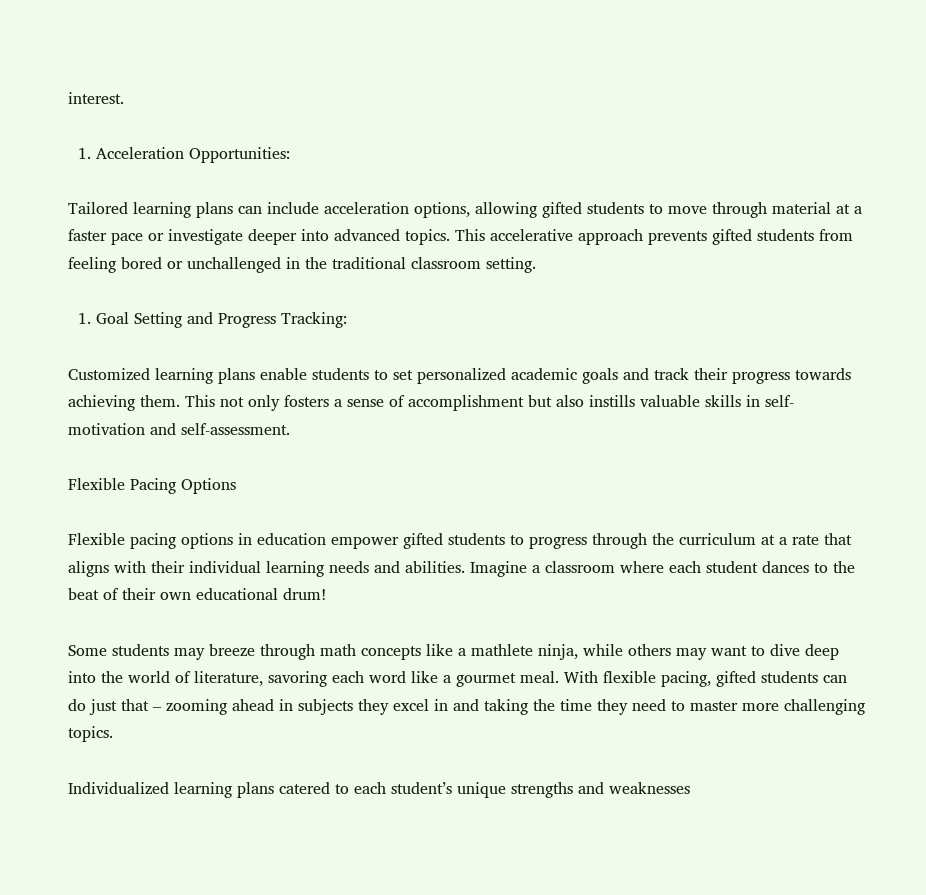interest.

  1. Acceleration Opportunities:

Tailored learning plans can include acceleration options, allowing gifted students to move through material at a faster pace or investigate deeper into advanced topics. This accelerative approach prevents gifted students from feeling bored or unchallenged in the traditional classroom setting.

  1. Goal Setting and Progress Tracking:

Customized learning plans enable students to set personalized academic goals and track their progress towards achieving them. This not only fosters a sense of accomplishment but also instills valuable skills in self-motivation and self-assessment.

Flexible Pacing Options

Flexible pacing options in education empower gifted students to progress through the curriculum at a rate that aligns with their individual learning needs and abilities. Imagine a classroom where each student dances to the beat of their own educational drum!

Some students may breeze through math concepts like a mathlete ninja, while others may want to dive deep into the world of literature, savoring each word like a gourmet meal. With flexible pacing, gifted students can do just that – zooming ahead in subjects they excel in and taking the time they need to master more challenging topics.

Individualized learning plans catered to each student’s unique strengths and weaknesses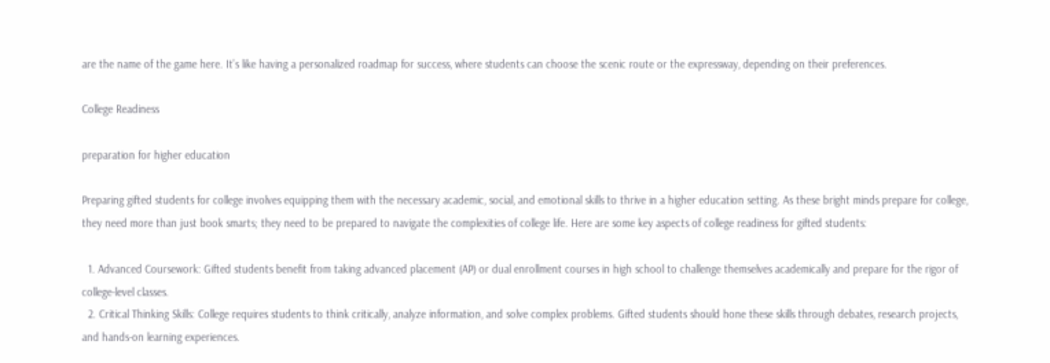are the name of the game here. It’s like having a personalized roadmap for success, where students can choose the scenic route or the expressway, depending on their preferences.

College Readiness

preparation for higher education

Preparing gifted students for college involves equipping them with the necessary academic, social, and emotional skills to thrive in a higher education setting. As these bright minds prepare for college, they need more than just book smarts; they need to be prepared to navigate the complexities of college life. Here are some key aspects of college readiness for gifted students:

  1. Advanced Coursework: Gifted students benefit from taking advanced placement (AP) or dual enrollment courses in high school to challenge themselves academically and prepare for the rigor of college-level classes.
  2. Critical Thinking Skills: College requires students to think critically, analyze information, and solve complex problems. Gifted students should hone these skills through debates, research projects, and hands-on learning experiences.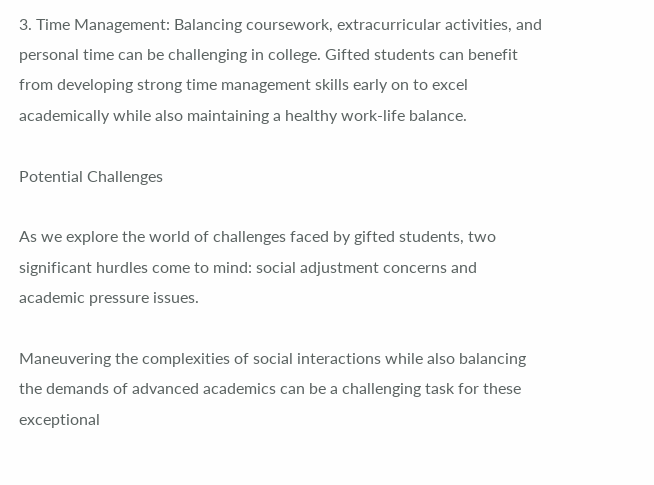3. Time Management: Balancing coursework, extracurricular activities, and personal time can be challenging in college. Gifted students can benefit from developing strong time management skills early on to excel academically while also maintaining a healthy work-life balance.

Potential Challenges

As we explore the world of challenges faced by gifted students, two significant hurdles come to mind: social adjustment concerns and academic pressure issues.

Maneuvering the complexities of social interactions while also balancing the demands of advanced academics can be a challenging task for these exceptional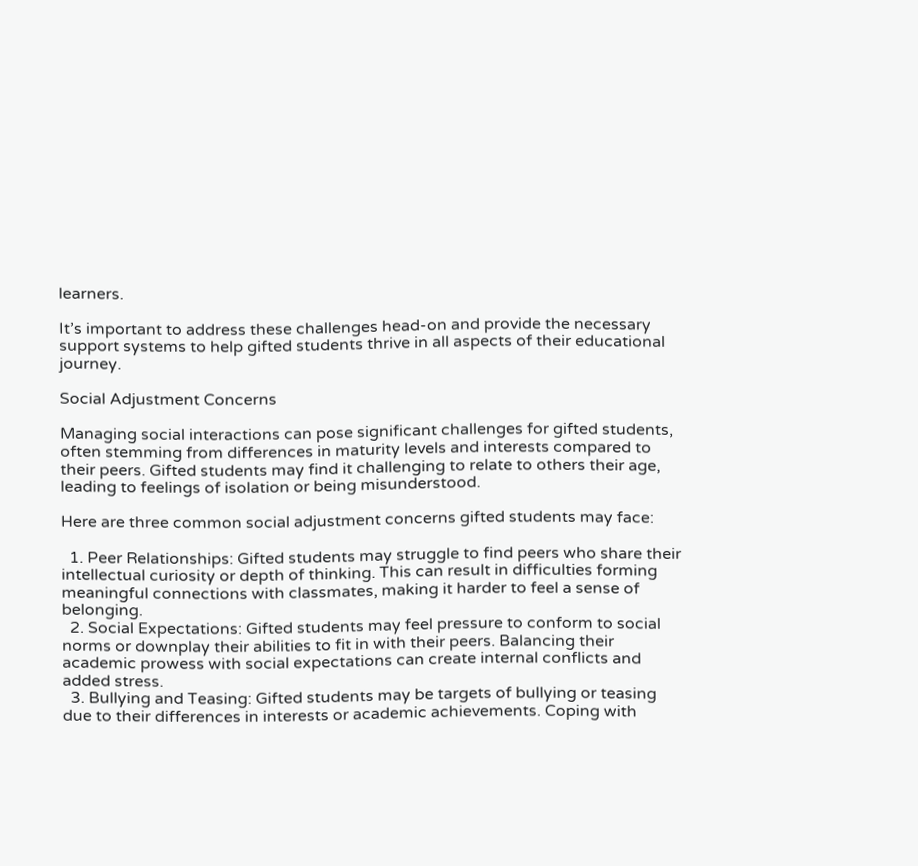learners.

It’s important to address these challenges head-on and provide the necessary support systems to help gifted students thrive in all aspects of their educational journey.

Social Adjustment Concerns

Managing social interactions can pose significant challenges for gifted students, often stemming from differences in maturity levels and interests compared to their peers. Gifted students may find it challenging to relate to others their age, leading to feelings of isolation or being misunderstood.

Here are three common social adjustment concerns gifted students may face:

  1. Peer Relationships: Gifted students may struggle to find peers who share their intellectual curiosity or depth of thinking. This can result in difficulties forming meaningful connections with classmates, making it harder to feel a sense of belonging.
  2. Social Expectations: Gifted students may feel pressure to conform to social norms or downplay their abilities to fit in with their peers. Balancing their academic prowess with social expectations can create internal conflicts and added stress.
  3. Bullying and Teasing: Gifted students may be targets of bullying or teasing due to their differences in interests or academic achievements. Coping with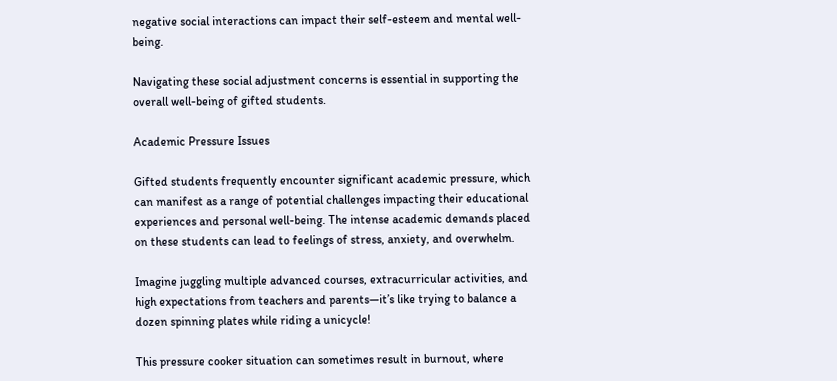negative social interactions can impact their self-esteem and mental well-being.

Navigating these social adjustment concerns is essential in supporting the overall well-being of gifted students.

Academic Pressure Issues

Gifted students frequently encounter significant academic pressure, which can manifest as a range of potential challenges impacting their educational experiences and personal well-being. The intense academic demands placed on these students can lead to feelings of stress, anxiety, and overwhelm.

Imagine juggling multiple advanced courses, extracurricular activities, and high expectations from teachers and parents—it’s like trying to balance a dozen spinning plates while riding a unicycle!

This pressure cooker situation can sometimes result in burnout, where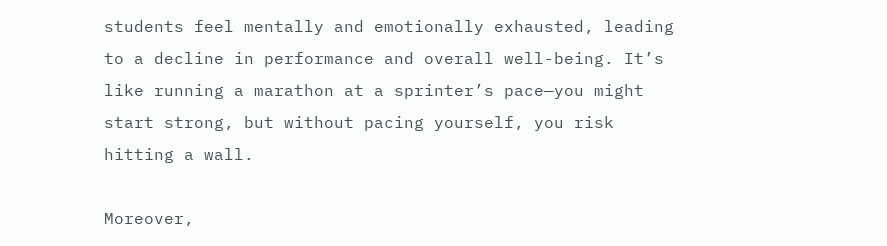students feel mentally and emotionally exhausted, leading to a decline in performance and overall well-being. It’s like running a marathon at a sprinter’s pace—you might start strong, but without pacing yourself, you risk hitting a wall.

Moreover,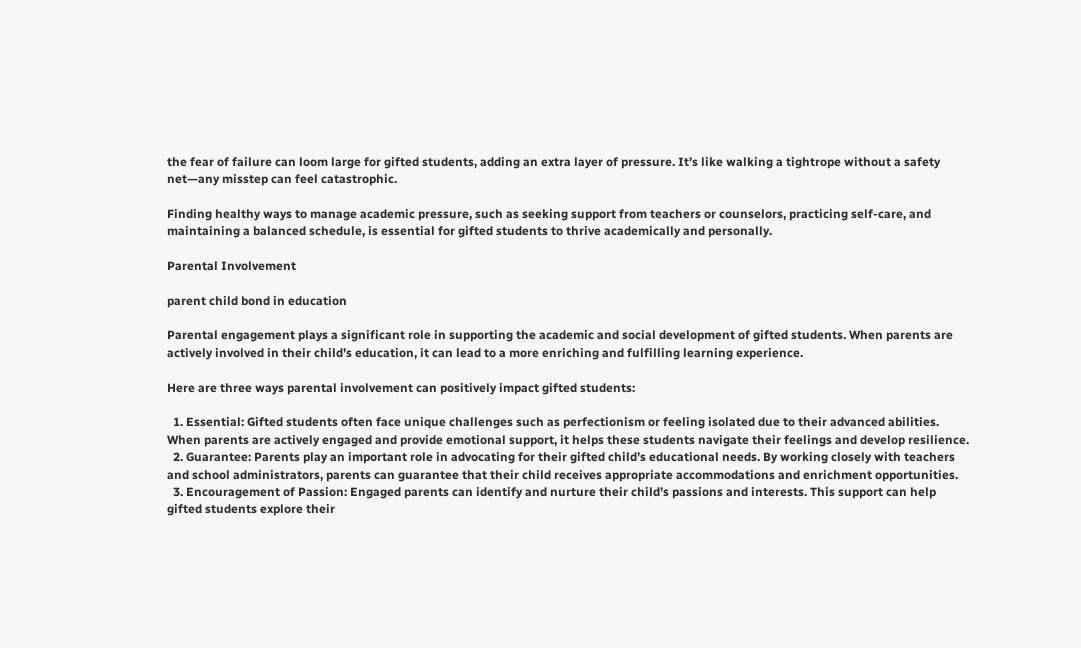the fear of failure can loom large for gifted students, adding an extra layer of pressure. It’s like walking a tightrope without a safety net—any misstep can feel catastrophic.

Finding healthy ways to manage academic pressure, such as seeking support from teachers or counselors, practicing self-care, and maintaining a balanced schedule, is essential for gifted students to thrive academically and personally.

Parental Involvement

parent child bond in education

Parental engagement plays a significant role in supporting the academic and social development of gifted students. When parents are actively involved in their child’s education, it can lead to a more enriching and fulfilling learning experience.

Here are three ways parental involvement can positively impact gifted students:

  1. Essential: Gifted students often face unique challenges such as perfectionism or feeling isolated due to their advanced abilities. When parents are actively engaged and provide emotional support, it helps these students navigate their feelings and develop resilience.
  2. Guarantee: Parents play an important role in advocating for their gifted child’s educational needs. By working closely with teachers and school administrators, parents can guarantee that their child receives appropriate accommodations and enrichment opportunities.
  3. Encouragement of Passion: Engaged parents can identify and nurture their child’s passions and interests. This support can help gifted students explore their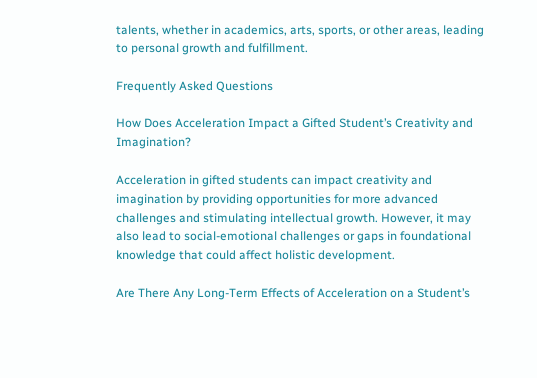talents, whether in academics, arts, sports, or other areas, leading to personal growth and fulfillment.

Frequently Asked Questions

How Does Acceleration Impact a Gifted Student’s Creativity and Imagination?

Acceleration in gifted students can impact creativity and imagination by providing opportunities for more advanced challenges and stimulating intellectual growth. However, it may also lead to social-emotional challenges or gaps in foundational knowledge that could affect holistic development.

Are There Any Long-Term Effects of Acceleration on a Student’s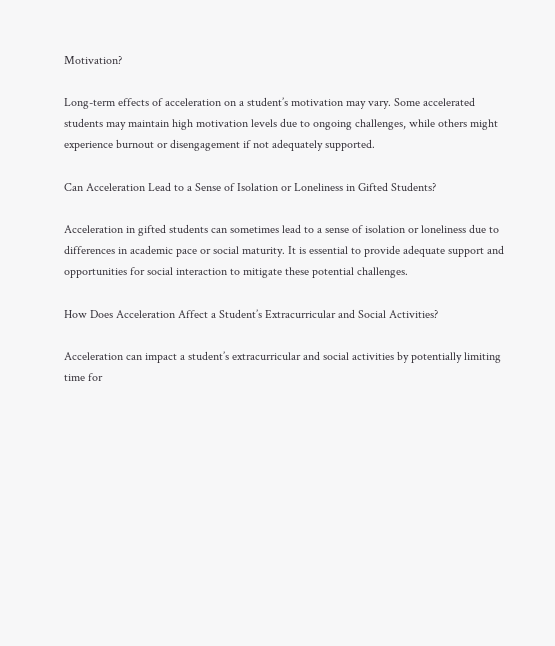Motivation?

Long-term effects of acceleration on a student’s motivation may vary. Some accelerated students may maintain high motivation levels due to ongoing challenges, while others might experience burnout or disengagement if not adequately supported.

Can Acceleration Lead to a Sense of Isolation or Loneliness in Gifted Students?

Acceleration in gifted students can sometimes lead to a sense of isolation or loneliness due to differences in academic pace or social maturity. It is essential to provide adequate support and opportunities for social interaction to mitigate these potential challenges.

How Does Acceleration Affect a Student’s Extracurricular and Social Activities?

Acceleration can impact a student’s extracurricular and social activities by potentially limiting time for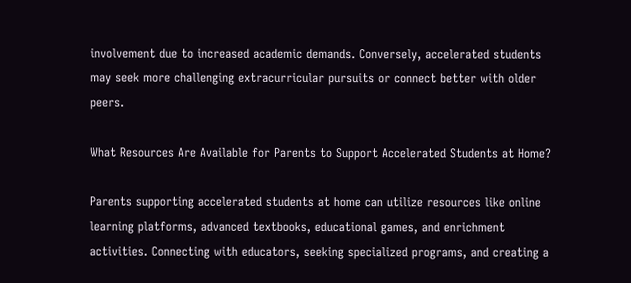involvement due to increased academic demands. Conversely, accelerated students may seek more challenging extracurricular pursuits or connect better with older peers.

What Resources Are Available for Parents to Support Accelerated Students at Home?

Parents supporting accelerated students at home can utilize resources like online learning platforms, advanced textbooks, educational games, and enrichment activities. Connecting with educators, seeking specialized programs, and creating a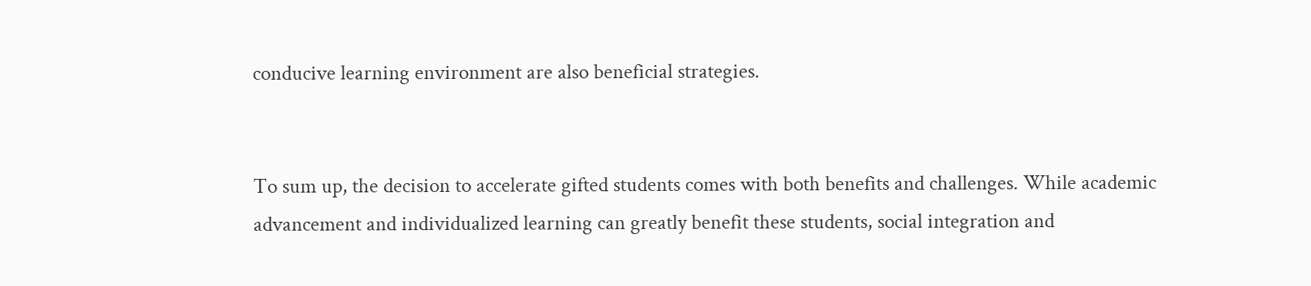conducive learning environment are also beneficial strategies.


To sum up, the decision to accelerate gifted students comes with both benefits and challenges. While academic advancement and individualized learning can greatly benefit these students, social integration and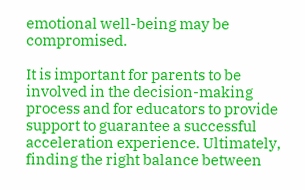emotional well-being may be compromised.

It is important for parents to be involved in the decision-making process and for educators to provide support to guarantee a successful acceleration experience. Ultimately, finding the right balance between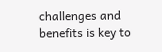challenges and benefits is key to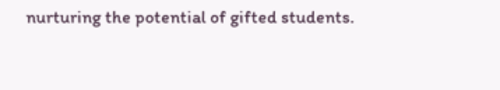nurturing the potential of gifted students.